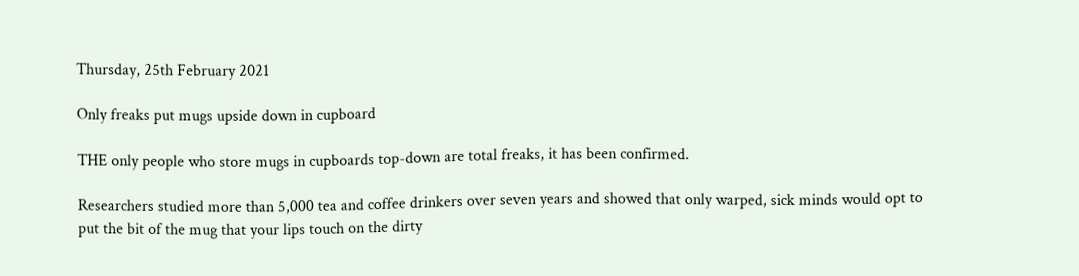Thursday, 25th February 2021

Only freaks put mugs upside down in cupboard

THE only people who store mugs in cupboards top-down are total freaks, it has been confirmed.

Researchers studied more than 5,000 tea and coffee drinkers over seven years and showed that only warped, sick minds would opt to put the bit of the mug that your lips touch on the dirty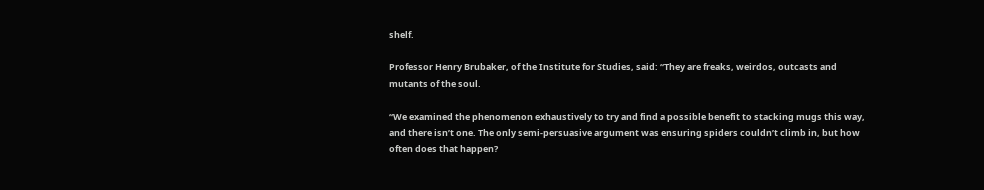shelf.

Professor Henry Brubaker, of the Institute for Studies, said: “They are freaks, weirdos, outcasts and mutants of the soul.

“We examined the phenomenon exhaustively to try and find a possible benefit to stacking mugs this way, and there isn’t one. The only semi-persuasive argument was ensuring spiders couldn’t climb in, but how often does that happen?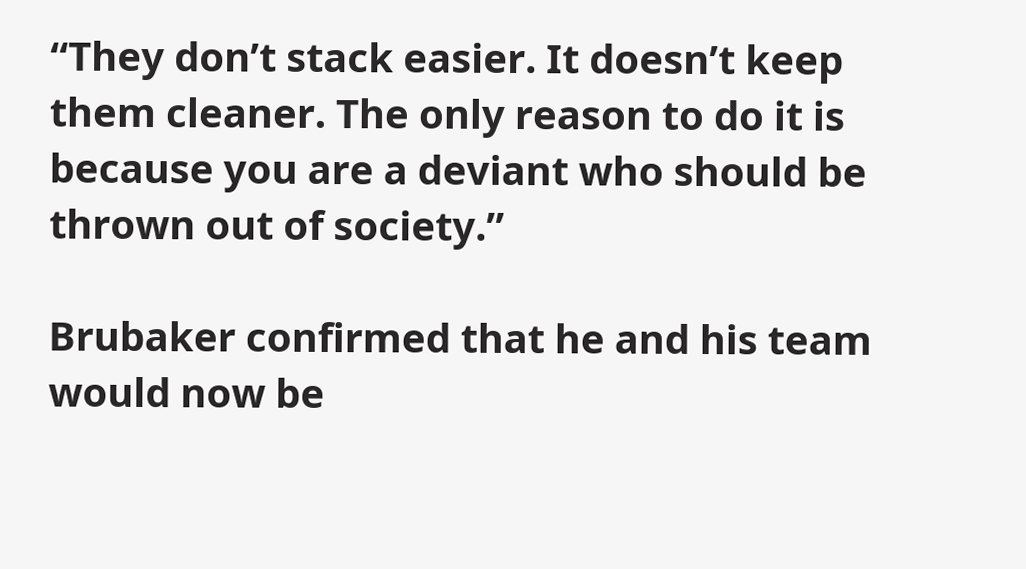“They don’t stack easier. It doesn’t keep them cleaner. The only reason to do it is because you are a deviant who should be thrown out of society.”

Brubaker confirmed that he and his team would now be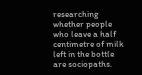researching whether people who leave a half centimetre of milk left in the bottle are sociopaths.